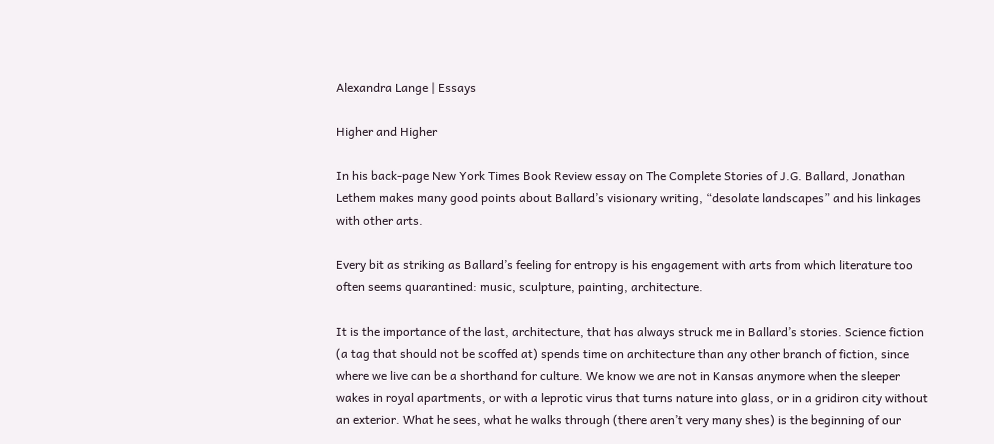Alexandra Lange | Essays

Higher and Higher

In his back-page New York Times Book Review essay on The Complete Stories of J.G. Ballard, Jonathan Lethem makes many good points about Ballard’s visionary writing, “desolate landscapes” and his linkages with other arts.

Every bit as striking as Ballard’s feeling for entropy is his engagement with arts from which literature too often seems quarantined: music, sculpture, painting, architecture.

It is the importance of the last, architecture, that has always struck me in Ballard’s stories. Science fiction (a tag that should not be scoffed at) spends time on architecture than any other branch of fiction, since where we live can be a shorthand for culture. We know we are not in Kansas anymore when the sleeper wakes in royal apartments, or with a leprotic virus that turns nature into glass, or in a gridiron city without an exterior. What he sees, what he walks through (there aren’t very many shes) is the beginning of our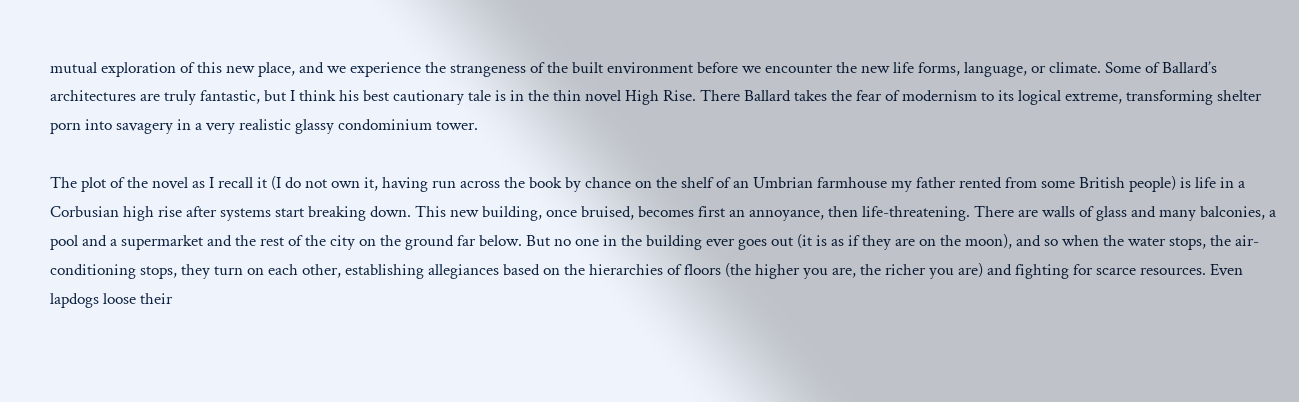mutual exploration of this new place, and we experience the strangeness of the built environment before we encounter the new life forms, language, or climate. Some of Ballard’s architectures are truly fantastic, but I think his best cautionary tale is in the thin novel High Rise. There Ballard takes the fear of modernism to its logical extreme, transforming shelter porn into savagery in a very realistic glassy condominium tower.

The plot of the novel as I recall it (I do not own it, having run across the book by chance on the shelf of an Umbrian farmhouse my father rented from some British people) is life in a Corbusian high rise after systems start breaking down. This new building, once bruised, becomes first an annoyance, then life-threatening. There are walls of glass and many balconies, a pool and a supermarket and the rest of the city on the ground far below. But no one in the building ever goes out (it is as if they are on the moon), and so when the water stops, the air-conditioning stops, they turn on each other, establishing allegiances based on the hierarchies of floors (the higher you are, the richer you are) and fighting for scarce resources. Even lapdogs loose their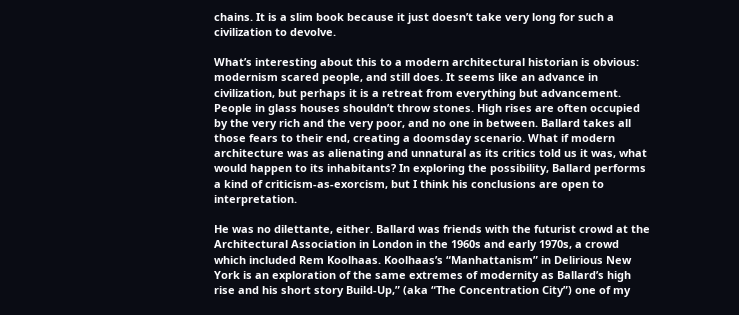chains. It is a slim book because it just doesn’t take very long for such a civilization to devolve.

What’s interesting about this to a modern architectural historian is obvious: modernism scared people, and still does. It seems like an advance in civilization, but perhaps it is a retreat from everything but advancement. People in glass houses shouldn’t throw stones. High rises are often occupied by the very rich and the very poor, and no one in between. Ballard takes all those fears to their end, creating a doomsday scenario. What if modern architecture was as alienating and unnatural as its critics told us it was, what would happen to its inhabitants? In exploring the possibility, Ballard performs a kind of criticism-as-exorcism, but I think his conclusions are open to interpretation.

He was no dilettante, either. Ballard was friends with the futurist crowd at the Architectural Association in London in the 1960s and early 1970s, a crowd which included Rem Koolhaas. Koolhaas’s “Manhattanism” in Delirious New York is an exploration of the same extremes of modernity as Ballard’s high rise and his short story Build-Up,” (aka “The Concentration City”) one of my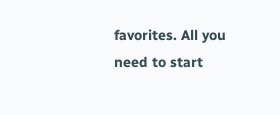favorites. All you need to start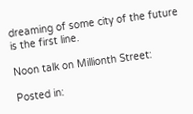dreaming of some city of the future is the first line.

Noon talk on Millionth Street:

Posted in: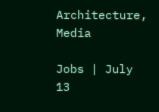Architecture, Media

Jobs | July 13